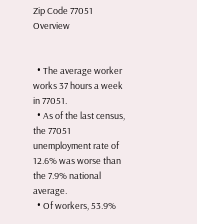Zip Code 77051 Overview


  • The average worker works 37 hours a week in 77051.
  • As of the last census, the 77051 unemployment rate of 12.6% was worse than the 7.9% national average.
  • Of workers, 53.9%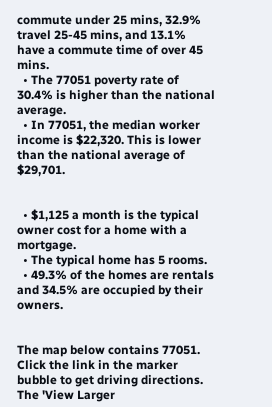commute under 25 mins, 32.9% travel 25-45 mins, and 13.1% have a commute time of over 45 mins.
  • The 77051 poverty rate of 30.4% is higher than the national average.
  • In 77051, the median worker income is $22,320. This is lower than the national average of $29,701.


  • $1,125 a month is the typical owner cost for a home with a mortgage.
  • The typical home has 5 rooms.
  • 49.3% of the homes are rentals and 34.5% are occupied by their owners.


The map below contains 77051. Click the link in the marker bubble to get driving directions. The 'View Larger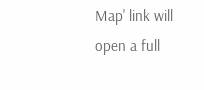Map' link will open a full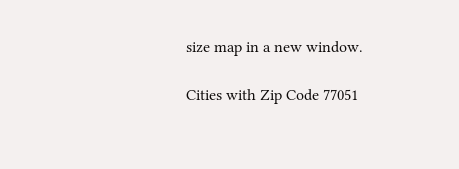size map in a new window.

Cities with Zip Code 77051